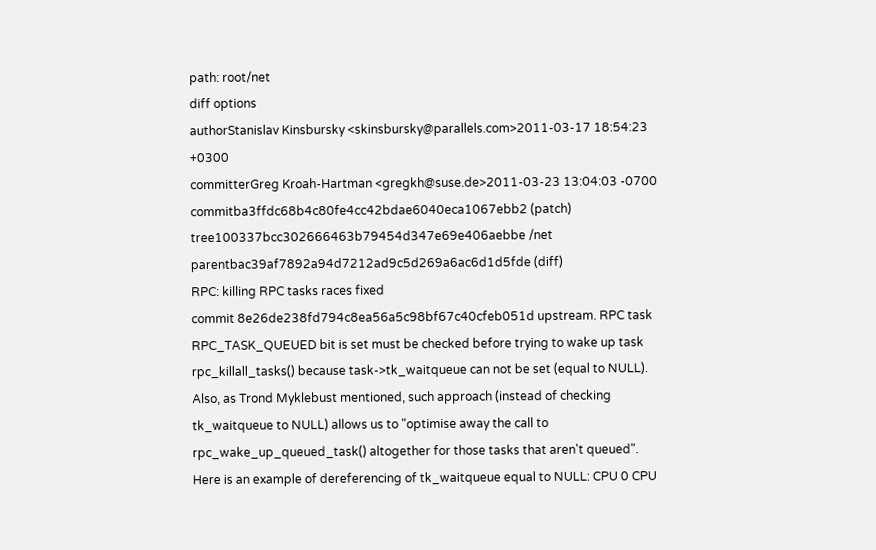path: root/net
diff options
authorStanislav Kinsbursky <skinsbursky@parallels.com>2011-03-17 18:54:23 +0300
committerGreg Kroah-Hartman <gregkh@suse.de>2011-03-23 13:04:03 -0700
commitba3ffdc68b4c80fe4cc42bdae6040eca1067ebb2 (patch)
tree100337bcc302666463b79454d347e69e406aebbe /net
parentbac39af7892a94d7212ad9c5d269a6ac6d1d5fde (diff)
RPC: killing RPC tasks races fixed
commit 8e26de238fd794c8ea56a5c98bf67c40cfeb051d upstream. RPC task RPC_TASK_QUEUED bit is set must be checked before trying to wake up task rpc_killall_tasks() because task->tk_waitqueue can not be set (equal to NULL). Also, as Trond Myklebust mentioned, such approach (instead of checking tk_waitqueue to NULL) allows us to "optimise away the call to rpc_wake_up_queued_task() altogether for those tasks that aren't queued". Here is an example of dereferencing of tk_waitqueue equal to NULL: CPU 0 CPU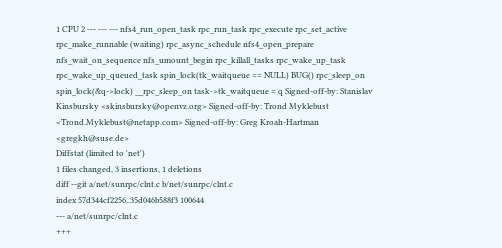1 CPU 2 --- --- --- nfs4_run_open_task rpc_run_task rpc_execute rpc_set_active rpc_make_runnable (waiting) rpc_async_schedule nfs4_open_prepare nfs_wait_on_sequence nfs_umount_begin rpc_killall_tasks rpc_wake_up_task rpc_wake_up_queued_task spin_lock(tk_waitqueue == NULL) BUG() rpc_sleep_on spin_lock(&q->lock) __rpc_sleep_on task->tk_waitqueue = q Signed-off-by: Stanislav Kinsbursky <skinsbursky@openvz.org> Signed-off-by: Trond Myklebust <Trond.Myklebust@netapp.com> Signed-off-by: Greg Kroah-Hartman <gregkh@suse.de>
Diffstat (limited to 'net')
1 files changed, 3 insertions, 1 deletions
diff --git a/net/sunrpc/clnt.c b/net/sunrpc/clnt.c
index 57d344cf2256..35d046b588f3 100644
--- a/net/sunrpc/clnt.c
+++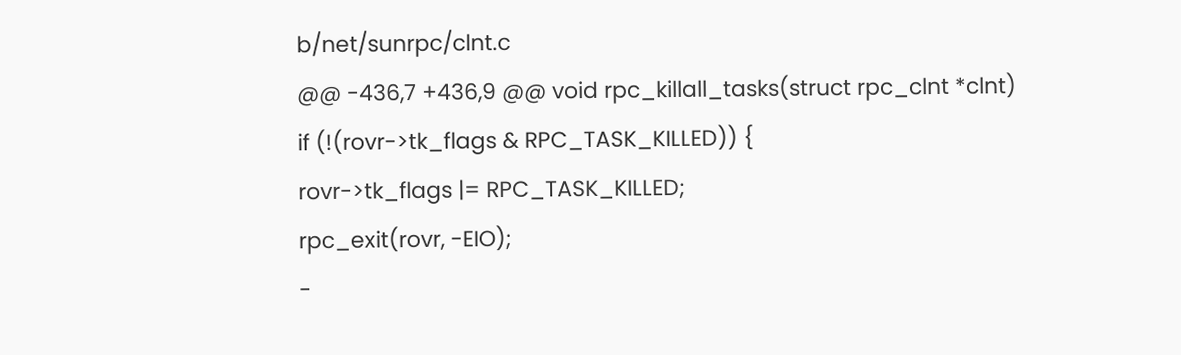b/net/sunrpc/clnt.c
@@ -436,7 +436,9 @@ void rpc_killall_tasks(struct rpc_clnt *clnt)
if (!(rovr->tk_flags & RPC_TASK_KILLED)) {
rovr->tk_flags |= RPC_TASK_KILLED;
rpc_exit(rovr, -EIO);
-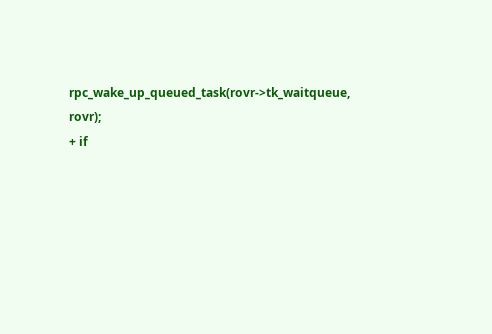rpc_wake_up_queued_task(rovr->tk_waitqueue, rovr);
+ if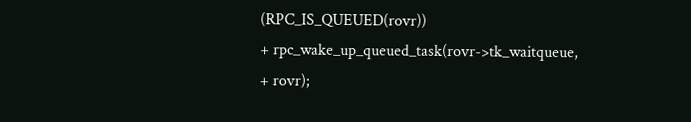(RPC_IS_QUEUED(rovr))
+ rpc_wake_up_queued_task(rovr->tk_waitqueue,
+ rovr);